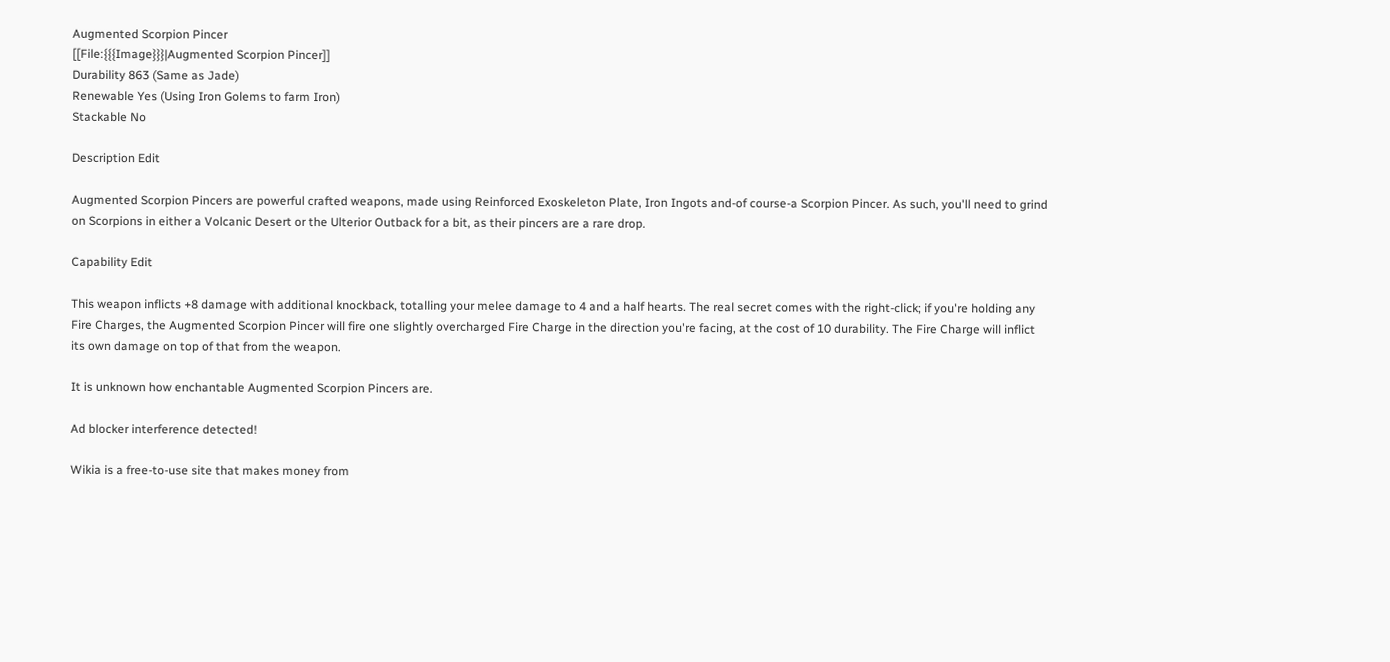Augmented Scorpion Pincer
[[File:{{{Image}}}|Augmented Scorpion Pincer]]
Durability 863 (Same as Jade)
Renewable Yes (Using Iron Golems to farm Iron)
Stackable No

Description Edit

Augmented Scorpion Pincers are powerful crafted weapons, made using Reinforced Exoskeleton Plate, Iron Ingots and-of course-a Scorpion Pincer. As such, you'll need to grind on Scorpions in either a Volcanic Desert or the Ulterior Outback for a bit, as their pincers are a rare drop.

Capability Edit

This weapon inflicts +8 damage with additional knockback, totalling your melee damage to 4 and a half hearts. The real secret comes with the right-click; if you're holding any Fire Charges, the Augmented Scorpion Pincer will fire one slightly overcharged Fire Charge in the direction you're facing, at the cost of 10 durability. The Fire Charge will inflict its own damage on top of that from the weapon.

It is unknown how enchantable Augmented Scorpion Pincers are.

Ad blocker interference detected!

Wikia is a free-to-use site that makes money from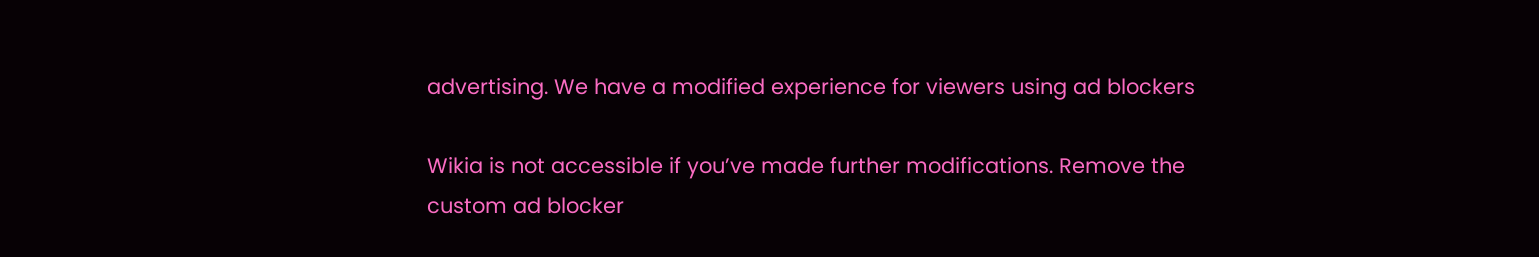advertising. We have a modified experience for viewers using ad blockers

Wikia is not accessible if you’ve made further modifications. Remove the custom ad blocker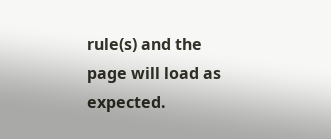rule(s) and the page will load as expected.